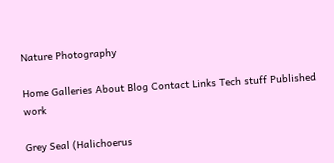Nature Photography

Home Galleries About Blog Contact Links Tech stuff Published work

Grey Seal (Halichoerus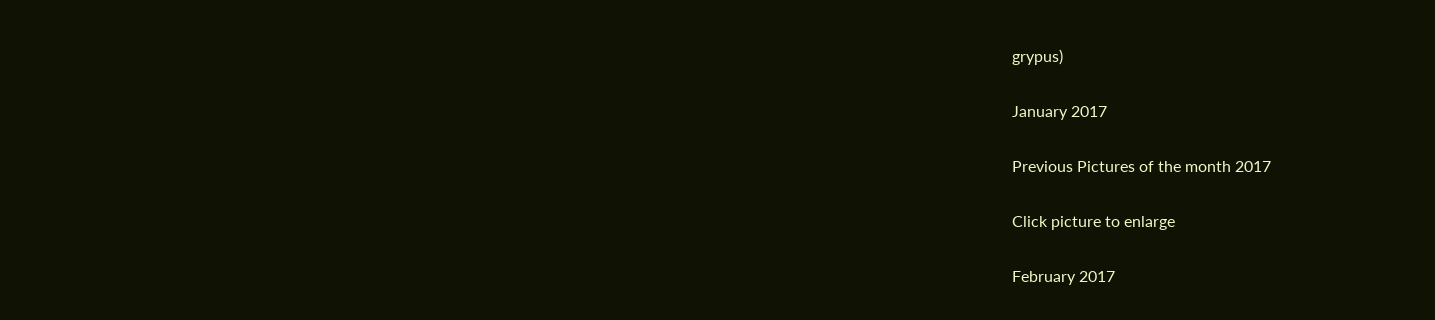grypus)

January 2017

Previous Pictures of the month 2017

Click picture to enlarge

February 2017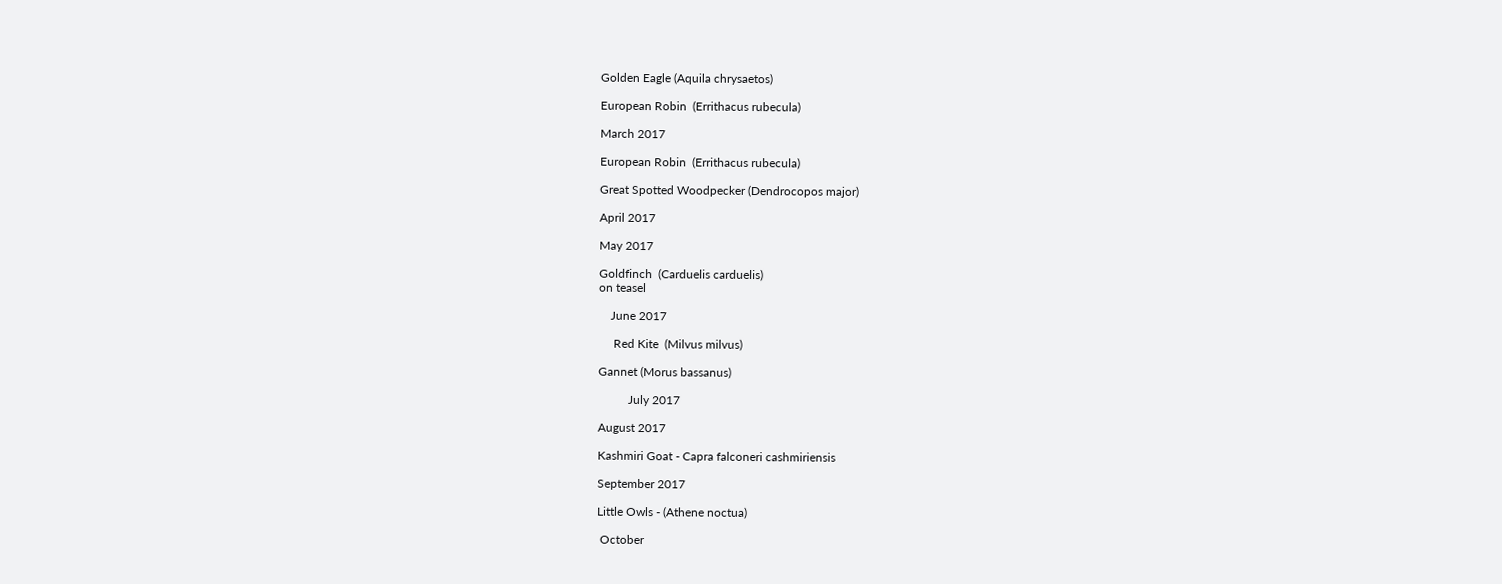Golden Eagle (Aquila chrysaetos)

European Robin  (Errithacus rubecula)

March 2017

European Robin  (Errithacus rubecula)

Great Spotted Woodpecker (Dendrocopos major)

April 2017

May 2017

Goldfinch  (Carduelis carduelis)
on teasel

    June 2017

     Red Kite  (Milvus milvus)

Gannet (Morus bassanus)

          July 2017

August 2017

Kashmiri Goat - Capra falconeri cashmiriensis

September 2017

Little Owls - (Athene noctua)

 October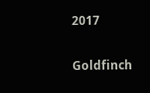2017

Goldfinch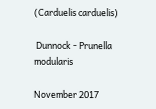(Carduelis carduelis)

 Dunnock - Prunella modularis

November 2017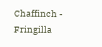Chaffinch - Fringilla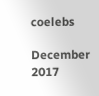coelebs

December 2017